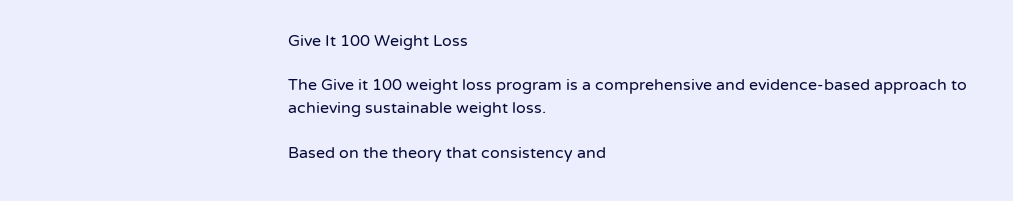Give It 100 Weight Loss

The Give it 100 weight loss program is a comprehensive and evidence-based approach to achieving sustainable weight loss.

Based on the theory that consistency and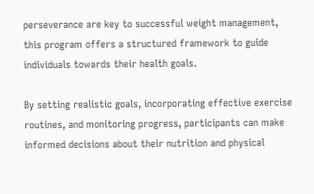perseverance are key to successful weight management, this program offers a structured framework to guide individuals towards their health goals.

By setting realistic goals, incorporating effective exercise routines, and monitoring progress, participants can make informed decisions about their nutrition and physical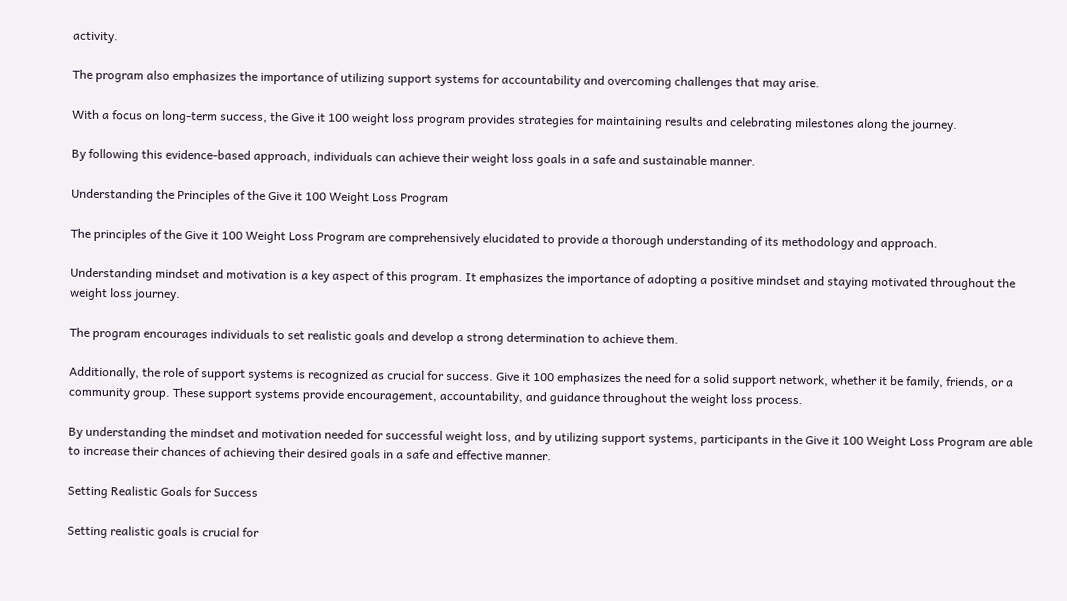activity.

The program also emphasizes the importance of utilizing support systems for accountability and overcoming challenges that may arise.

With a focus on long-term success, the Give it 100 weight loss program provides strategies for maintaining results and celebrating milestones along the journey.

By following this evidence-based approach, individuals can achieve their weight loss goals in a safe and sustainable manner.

Understanding the Principles of the Give it 100 Weight Loss Program

The principles of the Give it 100 Weight Loss Program are comprehensively elucidated to provide a thorough understanding of its methodology and approach.

Understanding mindset and motivation is a key aspect of this program. It emphasizes the importance of adopting a positive mindset and staying motivated throughout the weight loss journey.

The program encourages individuals to set realistic goals and develop a strong determination to achieve them.

Additionally, the role of support systems is recognized as crucial for success. Give it 100 emphasizes the need for a solid support network, whether it be family, friends, or a community group. These support systems provide encouragement, accountability, and guidance throughout the weight loss process.

By understanding the mindset and motivation needed for successful weight loss, and by utilizing support systems, participants in the Give it 100 Weight Loss Program are able to increase their chances of achieving their desired goals in a safe and effective manner.

Setting Realistic Goals for Success

Setting realistic goals is crucial for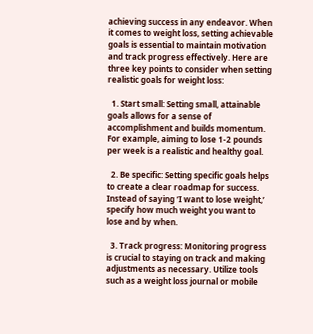achieving success in any endeavor. When it comes to weight loss, setting achievable goals is essential to maintain motivation and track progress effectively. Here are three key points to consider when setting realistic goals for weight loss:

  1. Start small: Setting small, attainable goals allows for a sense of accomplishment and builds momentum. For example, aiming to lose 1-2 pounds per week is a realistic and healthy goal.

  2. Be specific: Setting specific goals helps to create a clear roadmap for success. Instead of saying ‘I want to lose weight,’ specify how much weight you want to lose and by when.

  3. Track progress: Monitoring progress is crucial to staying on track and making adjustments as necessary. Utilize tools such as a weight loss journal or mobile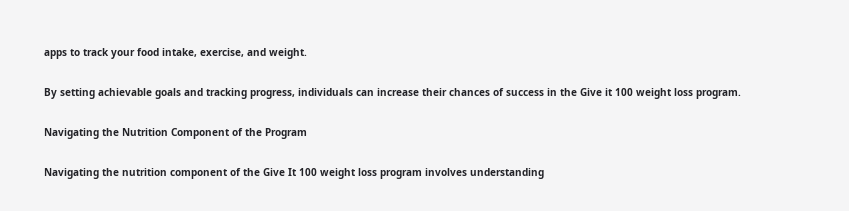apps to track your food intake, exercise, and weight.

By setting achievable goals and tracking progress, individuals can increase their chances of success in the Give it 100 weight loss program.

Navigating the Nutrition Component of the Program

Navigating the nutrition component of the Give It 100 weight loss program involves understanding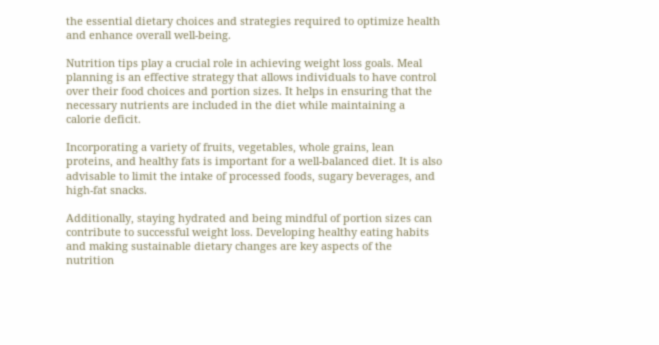the essential dietary choices and strategies required to optimize health and enhance overall well-being.

Nutrition tips play a crucial role in achieving weight loss goals. Meal planning is an effective strategy that allows individuals to have control over their food choices and portion sizes. It helps in ensuring that the necessary nutrients are included in the diet while maintaining a calorie deficit.

Incorporating a variety of fruits, vegetables, whole grains, lean proteins, and healthy fats is important for a well-balanced diet. It is also advisable to limit the intake of processed foods, sugary beverages, and high-fat snacks.

Additionally, staying hydrated and being mindful of portion sizes can contribute to successful weight loss. Developing healthy eating habits and making sustainable dietary changes are key aspects of the nutrition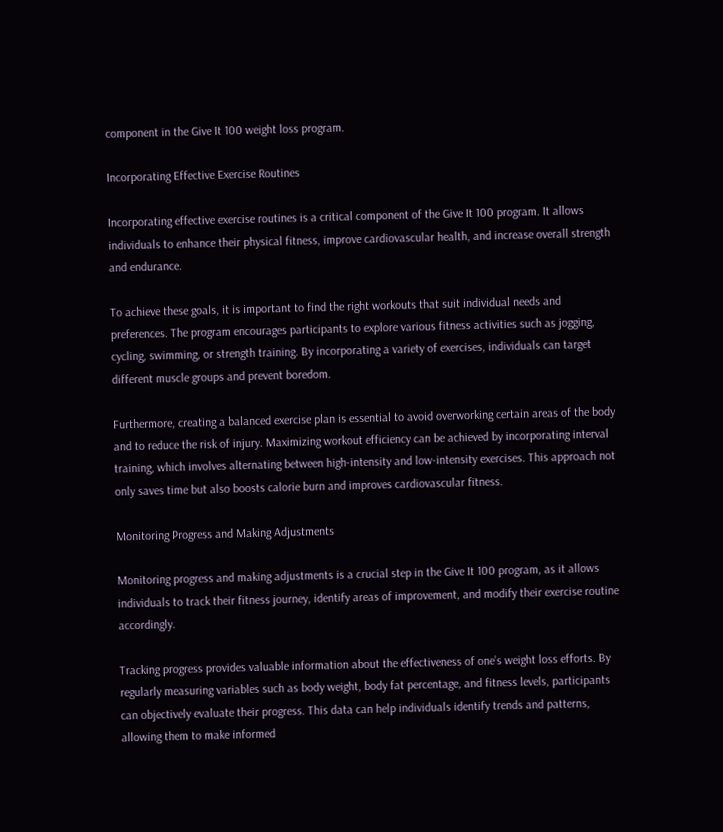component in the Give It 100 weight loss program.

Incorporating Effective Exercise Routines

Incorporating effective exercise routines is a critical component of the Give It 100 program. It allows individuals to enhance their physical fitness, improve cardiovascular health, and increase overall strength and endurance.

To achieve these goals, it is important to find the right workouts that suit individual needs and preferences. The program encourages participants to explore various fitness activities such as jogging, cycling, swimming, or strength training. By incorporating a variety of exercises, individuals can target different muscle groups and prevent boredom.

Furthermore, creating a balanced exercise plan is essential to avoid overworking certain areas of the body and to reduce the risk of injury. Maximizing workout efficiency can be achieved by incorporating interval training, which involves alternating between high-intensity and low-intensity exercises. This approach not only saves time but also boosts calorie burn and improves cardiovascular fitness.

Monitoring Progress and Making Adjustments

Monitoring progress and making adjustments is a crucial step in the Give It 100 program, as it allows individuals to track their fitness journey, identify areas of improvement, and modify their exercise routine accordingly.

Tracking progress provides valuable information about the effectiveness of one’s weight loss efforts. By regularly measuring variables such as body weight, body fat percentage, and fitness levels, participants can objectively evaluate their progress. This data can help individuals identify trends and patterns, allowing them to make informed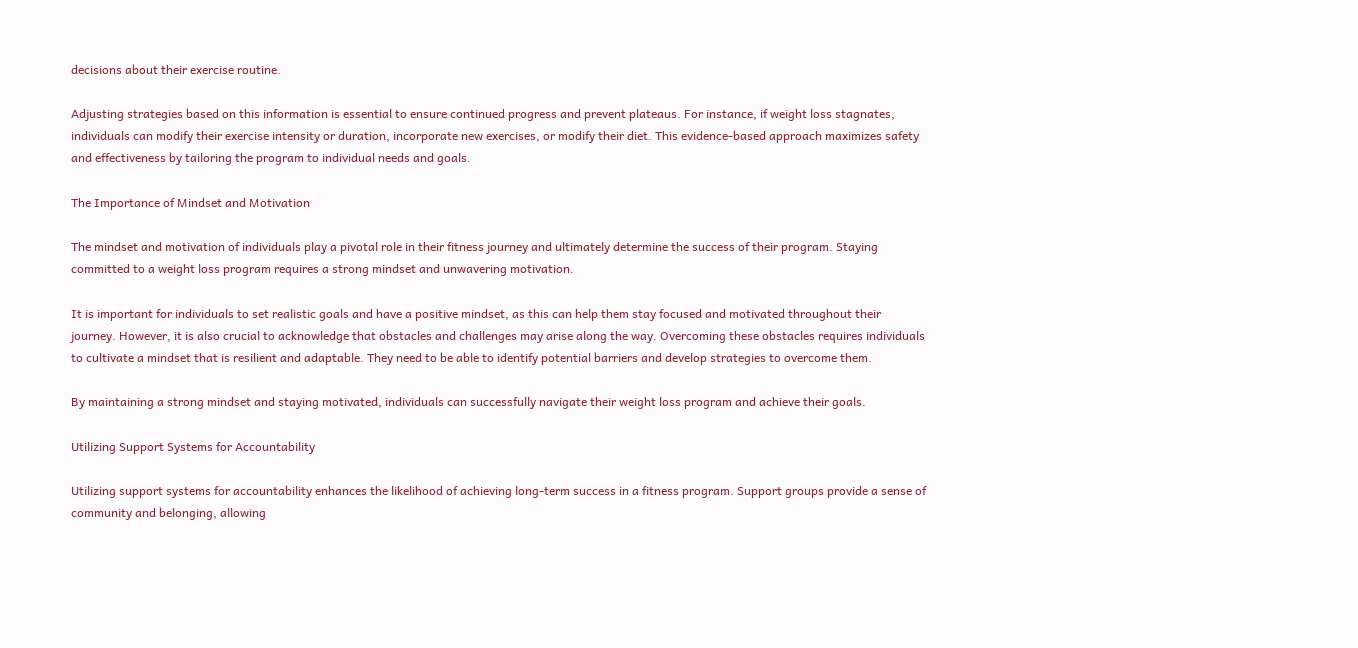decisions about their exercise routine.

Adjusting strategies based on this information is essential to ensure continued progress and prevent plateaus. For instance, if weight loss stagnates, individuals can modify their exercise intensity or duration, incorporate new exercises, or modify their diet. This evidence-based approach maximizes safety and effectiveness by tailoring the program to individual needs and goals.

The Importance of Mindset and Motivation

The mindset and motivation of individuals play a pivotal role in their fitness journey and ultimately determine the success of their program. Staying committed to a weight loss program requires a strong mindset and unwavering motivation.

It is important for individuals to set realistic goals and have a positive mindset, as this can help them stay focused and motivated throughout their journey. However, it is also crucial to acknowledge that obstacles and challenges may arise along the way. Overcoming these obstacles requires individuals to cultivate a mindset that is resilient and adaptable. They need to be able to identify potential barriers and develop strategies to overcome them.

By maintaining a strong mindset and staying motivated, individuals can successfully navigate their weight loss program and achieve their goals.

Utilizing Support Systems for Accountability

Utilizing support systems for accountability enhances the likelihood of achieving long-term success in a fitness program. Support groups provide a sense of community and belonging, allowing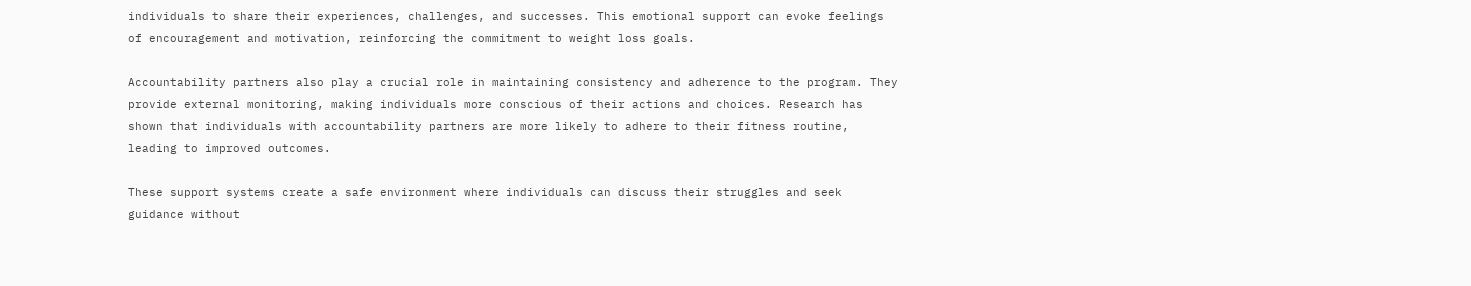individuals to share their experiences, challenges, and successes. This emotional support can evoke feelings of encouragement and motivation, reinforcing the commitment to weight loss goals.

Accountability partners also play a crucial role in maintaining consistency and adherence to the program. They provide external monitoring, making individuals more conscious of their actions and choices. Research has shown that individuals with accountability partners are more likely to adhere to their fitness routine, leading to improved outcomes.

These support systems create a safe environment where individuals can discuss their struggles and seek guidance without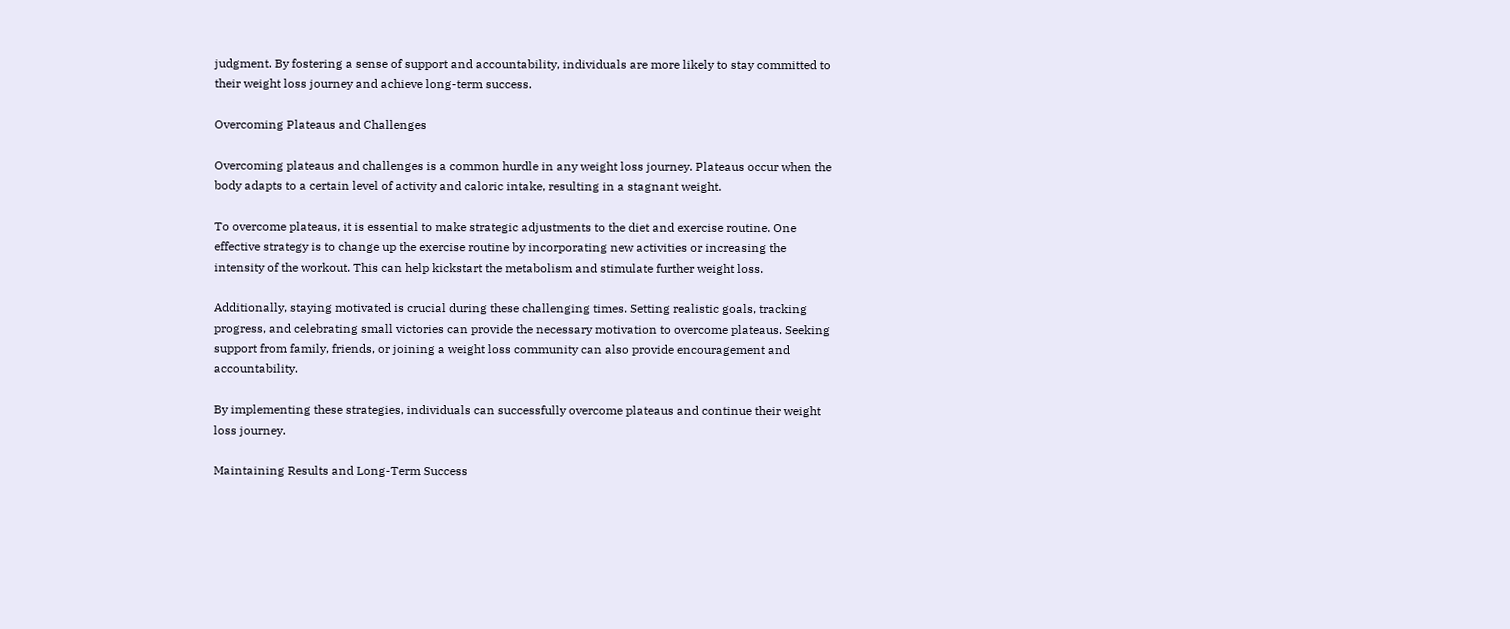judgment. By fostering a sense of support and accountability, individuals are more likely to stay committed to their weight loss journey and achieve long-term success.

Overcoming Plateaus and Challenges

Overcoming plateaus and challenges is a common hurdle in any weight loss journey. Plateaus occur when the body adapts to a certain level of activity and caloric intake, resulting in a stagnant weight.

To overcome plateaus, it is essential to make strategic adjustments to the diet and exercise routine. One effective strategy is to change up the exercise routine by incorporating new activities or increasing the intensity of the workout. This can help kickstart the metabolism and stimulate further weight loss.

Additionally, staying motivated is crucial during these challenging times. Setting realistic goals, tracking progress, and celebrating small victories can provide the necessary motivation to overcome plateaus. Seeking support from family, friends, or joining a weight loss community can also provide encouragement and accountability.

By implementing these strategies, individuals can successfully overcome plateaus and continue their weight loss journey.

Maintaining Results and Long-Term Success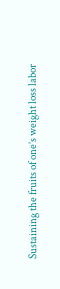Sustaining the fruits of one’s weight loss labor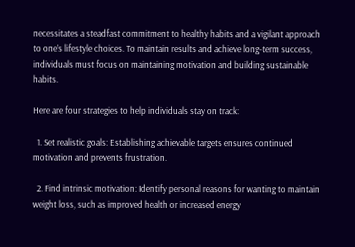necessitates a steadfast commitment to healthy habits and a vigilant approach to one’s lifestyle choices. To maintain results and achieve long-term success, individuals must focus on maintaining motivation and building sustainable habits.

Here are four strategies to help individuals stay on track:

  1. Set realistic goals: Establishing achievable targets ensures continued motivation and prevents frustration.

  2. Find intrinsic motivation: Identify personal reasons for wanting to maintain weight loss, such as improved health or increased energy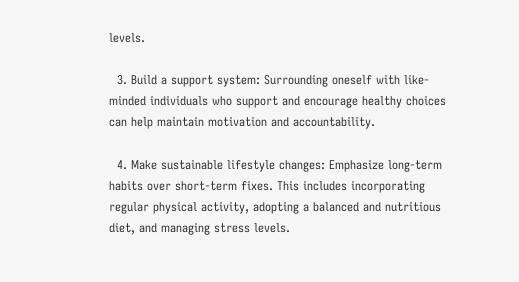levels.

  3. Build a support system: Surrounding oneself with like-minded individuals who support and encourage healthy choices can help maintain motivation and accountability.

  4. Make sustainable lifestyle changes: Emphasize long-term habits over short-term fixes. This includes incorporating regular physical activity, adopting a balanced and nutritious diet, and managing stress levels.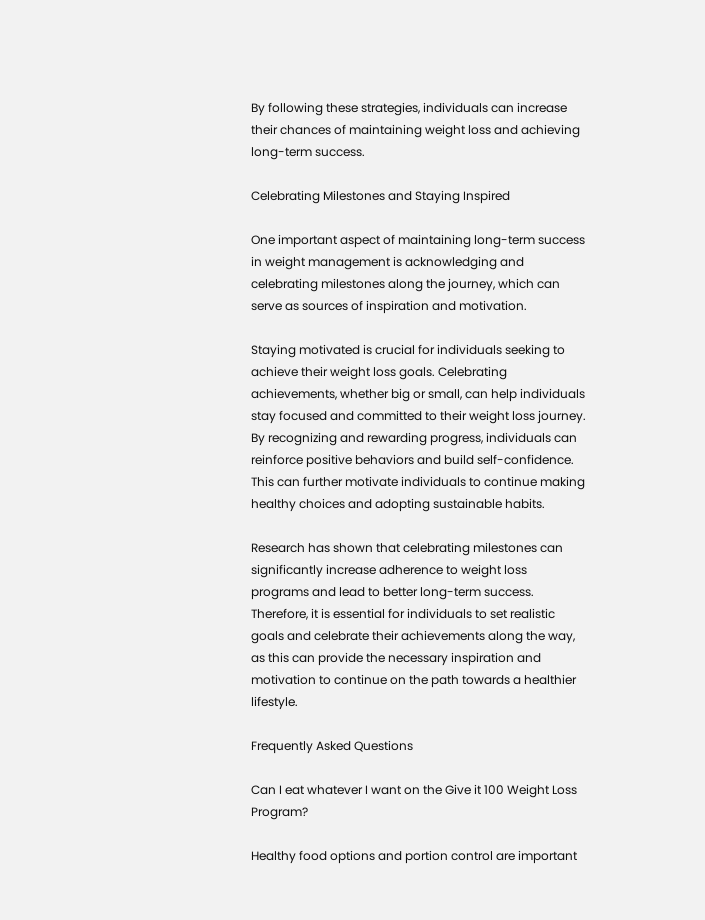By following these strategies, individuals can increase their chances of maintaining weight loss and achieving long-term success.

Celebrating Milestones and Staying Inspired

One important aspect of maintaining long-term success in weight management is acknowledging and celebrating milestones along the journey, which can serve as sources of inspiration and motivation.

Staying motivated is crucial for individuals seeking to achieve their weight loss goals. Celebrating achievements, whether big or small, can help individuals stay focused and committed to their weight loss journey. By recognizing and rewarding progress, individuals can reinforce positive behaviors and build self-confidence. This can further motivate individuals to continue making healthy choices and adopting sustainable habits.

Research has shown that celebrating milestones can significantly increase adherence to weight loss programs and lead to better long-term success. Therefore, it is essential for individuals to set realistic goals and celebrate their achievements along the way, as this can provide the necessary inspiration and motivation to continue on the path towards a healthier lifestyle.

Frequently Asked Questions

Can I eat whatever I want on the Give it 100 Weight Loss Program?

Healthy food options and portion control are important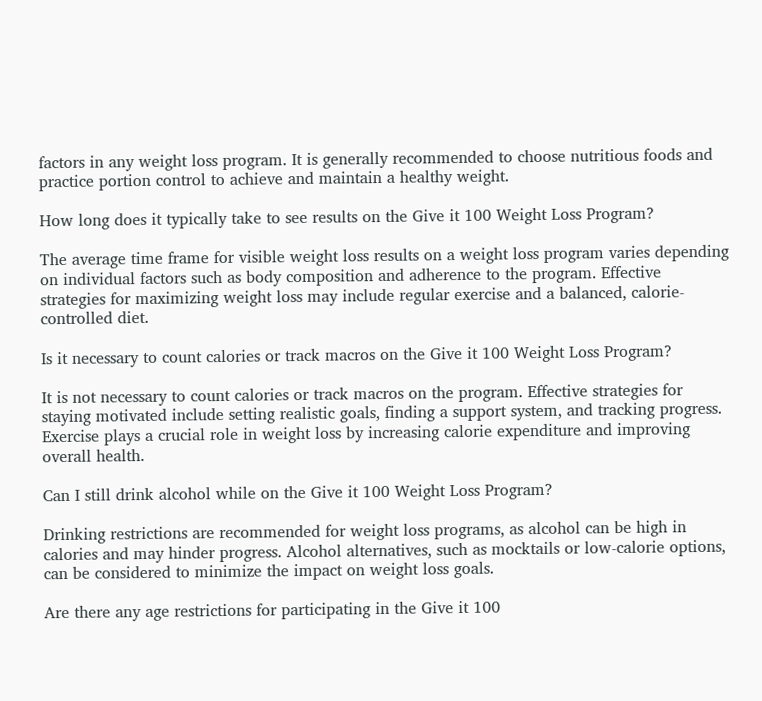factors in any weight loss program. It is generally recommended to choose nutritious foods and practice portion control to achieve and maintain a healthy weight.

How long does it typically take to see results on the Give it 100 Weight Loss Program?

The average time frame for visible weight loss results on a weight loss program varies depending on individual factors such as body composition and adherence to the program. Effective strategies for maximizing weight loss may include regular exercise and a balanced, calorie-controlled diet.

Is it necessary to count calories or track macros on the Give it 100 Weight Loss Program?

It is not necessary to count calories or track macros on the program. Effective strategies for staying motivated include setting realistic goals, finding a support system, and tracking progress. Exercise plays a crucial role in weight loss by increasing calorie expenditure and improving overall health.

Can I still drink alcohol while on the Give it 100 Weight Loss Program?

Drinking restrictions are recommended for weight loss programs, as alcohol can be high in calories and may hinder progress. Alcohol alternatives, such as mocktails or low-calorie options, can be considered to minimize the impact on weight loss goals.

Are there any age restrictions for participating in the Give it 100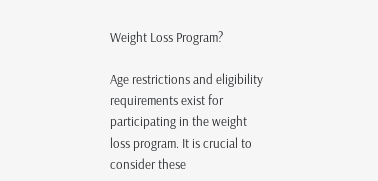Weight Loss Program?

Age restrictions and eligibility requirements exist for participating in the weight loss program. It is crucial to consider these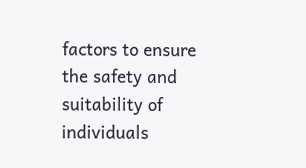factors to ensure the safety and suitability of individuals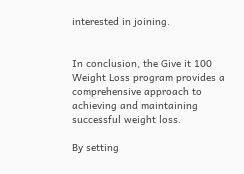interested in joining.


In conclusion, the Give it 100 Weight Loss program provides a comprehensive approach to achieving and maintaining successful weight loss.

By setting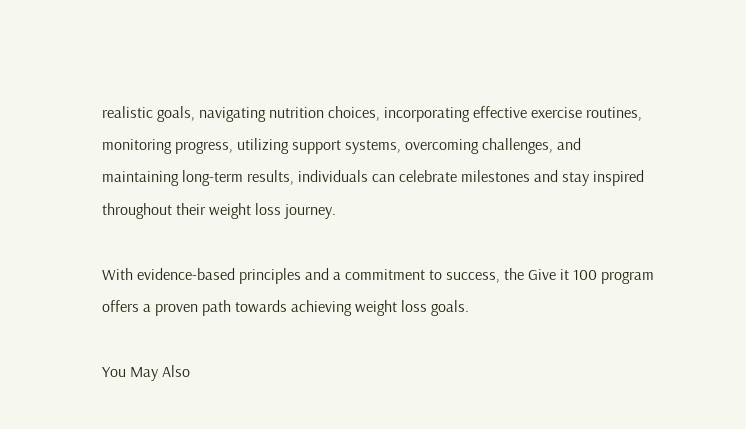realistic goals, navigating nutrition choices, incorporating effective exercise routines, monitoring progress, utilizing support systems, overcoming challenges, and maintaining long-term results, individuals can celebrate milestones and stay inspired throughout their weight loss journey.

With evidence-based principles and a commitment to success, the Give it 100 program offers a proven path towards achieving weight loss goals.

You May Also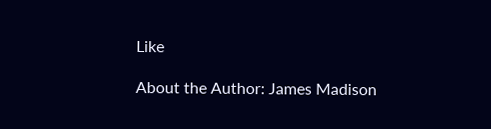Like

About the Author: James Madison